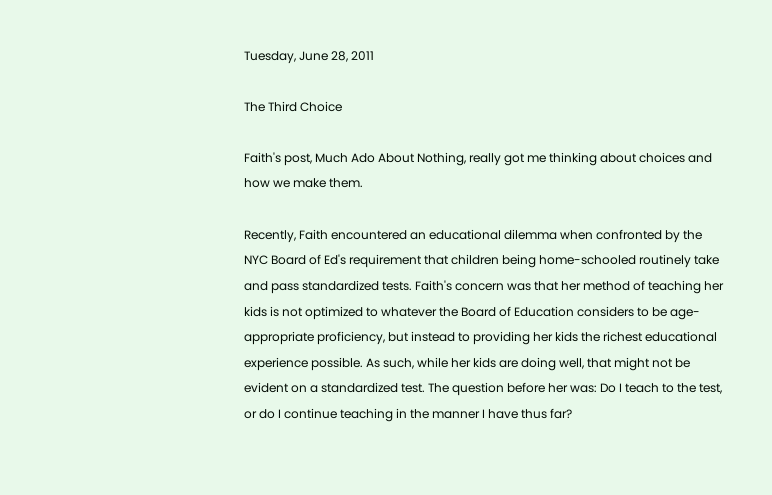Tuesday, June 28, 2011

The Third Choice

Faith's post, Much Ado About Nothing, really got me thinking about choices and how we make them.

Recently, Faith encountered an educational dilemma when confronted by the NYC Board of Ed's requirement that children being home-schooled routinely take and pass standardized tests. Faith's concern was that her method of teaching her kids is not optimized to whatever the Board of Education considers to be age-appropriate proficiency, but instead to providing her kids the richest educational experience possible. As such, while her kids are doing well, that might not be evident on a standardized test. The question before her was: Do I teach to the test, or do I continue teaching in the manner I have thus far?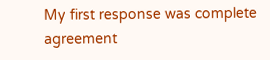My first response was complete agreement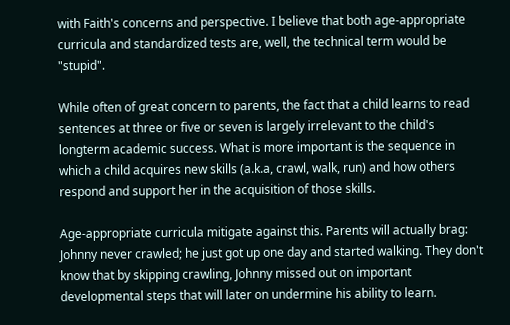with Faith's concerns and perspective. I believe that both age-appropriate curricula and standardized tests are, well, the technical term would be "stupid".

While often of great concern to parents, the fact that a child learns to read sentences at three or five or seven is largely irrelevant to the child's longterm academic success. What is more important is the sequence in which a child acquires new skills (a.k.a, crawl, walk, run) and how others respond and support her in the acquisition of those skills.

Age-appropriate curricula mitigate against this. Parents will actually brag: Johnny never crawled; he just got up one day and started walking. They don't know that by skipping crawling, Johnny missed out on important developmental steps that will later on undermine his ability to learn.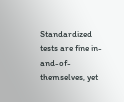Standardized tests are fine in-and-of-themselves, yet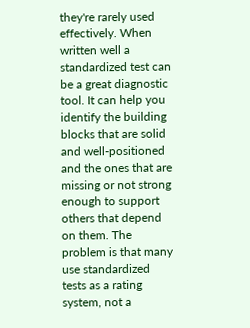they're rarely used effectively. When written well a standardized test can be a great diagnostic tool. It can help you identify the building blocks that are solid and well-positioned and the ones that are missing or not strong enough to support others that depend on them. The problem is that many use standardized tests as a rating system, not a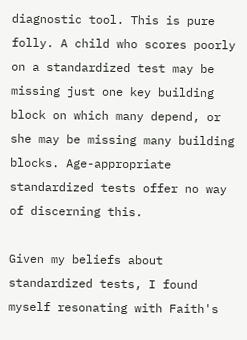diagnostic tool. This is pure folly. A child who scores poorly on a standardized test may be missing just one key building block on which many depend, or she may be missing many building blocks. Age-appropriate standardized tests offer no way of discerning this.

Given my beliefs about standardized tests, I found myself resonating with Faith's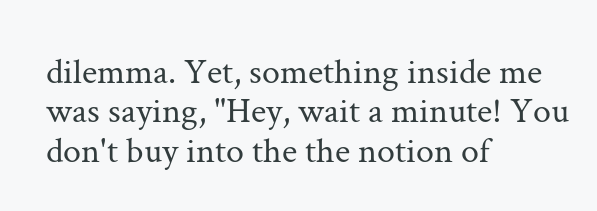dilemma. Yet, something inside me was saying, "Hey, wait a minute! You don't buy into the the notion of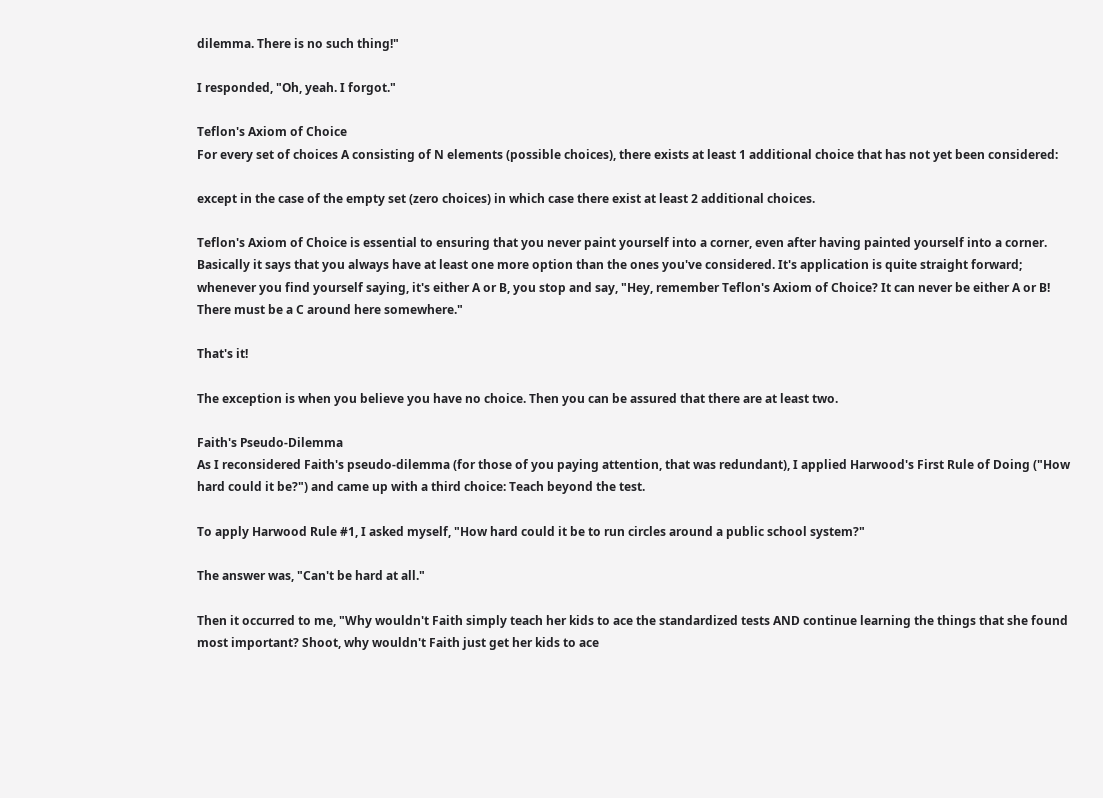dilemma. There is no such thing!"

I responded, "Oh, yeah. I forgot."

Teflon's Axiom of Choice
For every set of choices A consisting of N elements (possible choices), there exists at least 1 additional choice that has not yet been considered:

except in the case of the empty set (zero choices) in which case there exist at least 2 additional choices.

Teflon's Axiom of Choice is essential to ensuring that you never paint yourself into a corner, even after having painted yourself into a corner. Basically it says that you always have at least one more option than the ones you've considered. It's application is quite straight forward; whenever you find yourself saying, it's either A or B, you stop and say, "Hey, remember Teflon's Axiom of Choice? It can never be either A or B! There must be a C around here somewhere."

That's it!

The exception is when you believe you have no choice. Then you can be assured that there are at least two.

Faith's Pseudo-Dilemma
As I reconsidered Faith's pseudo-dilemma (for those of you paying attention, that was redundant), I applied Harwood's First Rule of Doing ("How hard could it be?") and came up with a third choice: Teach beyond the test.

To apply Harwood Rule #1, I asked myself, "How hard could it be to run circles around a public school system?"

The answer was, "Can't be hard at all."

Then it occurred to me, "Why wouldn't Faith simply teach her kids to ace the standardized tests AND continue learning the things that she found most important? Shoot, why wouldn't Faith just get her kids to ace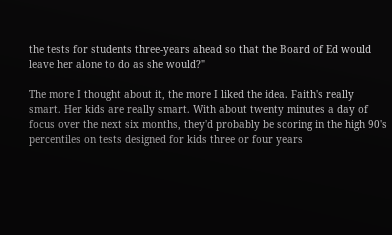the tests for students three-years ahead so that the Board of Ed would leave her alone to do as she would?"

The more I thought about it, the more I liked the idea. Faith's really smart. Her kids are really smart. With about twenty minutes a day of focus over the next six months, they'd probably be scoring in the high 90's percentiles on tests designed for kids three or four years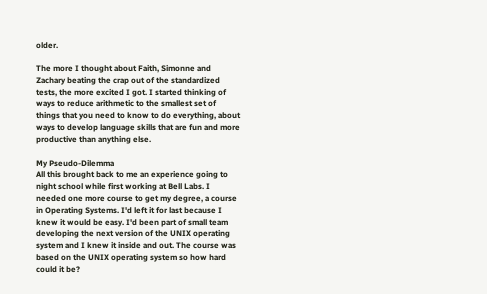older.

The more I thought about Faith, Simonne and Zachary beating the crap out of the standardized tests, the more excited I got. I started thinking of ways to reduce arithmetic to the smallest set of things that you need to know to do everything, about ways to develop language skills that are fun and more productive than anything else.

My Pseudo-Dilemma
All this brought back to me an experience going to night school while first working at Bell Labs. I needed one more course to get my degree, a course in Operating Systems. I'd left it for last because I knew it would be easy. I'd been part of small team developing the next version of the UNIX operating system and I knew it inside and out. The course was based on the UNIX operating system so how hard could it be?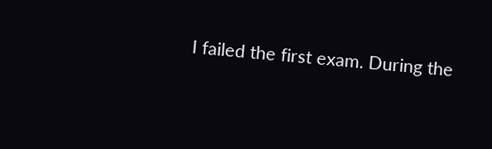I failed the first exam. During the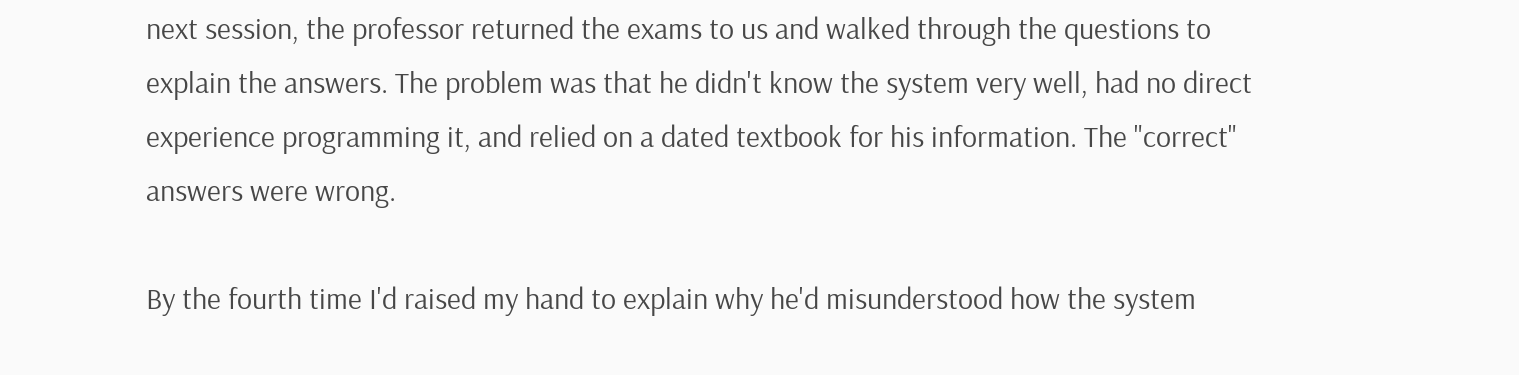next session, the professor returned the exams to us and walked through the questions to explain the answers. The problem was that he didn't know the system very well, had no direct experience programming it, and relied on a dated textbook for his information. The "correct" answers were wrong.

By the fourth time I'd raised my hand to explain why he'd misunderstood how the system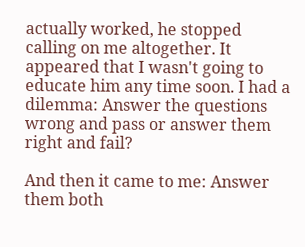actually worked, he stopped calling on me altogether. It appeared that I wasn't going to educate him any time soon. I had a dilemma: Answer the questions wrong and pass or answer them right and fail?

And then it came to me: Answer them both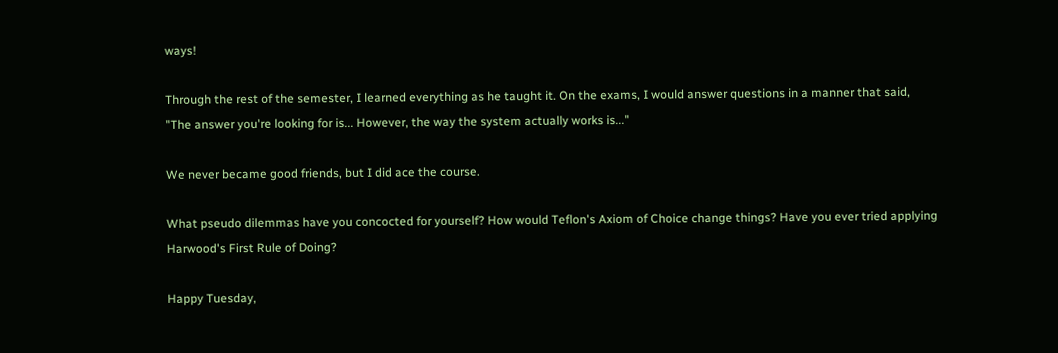ways!

Through the rest of the semester, I learned everything as he taught it. On the exams, I would answer questions in a manner that said, "The answer you're looking for is... However, the way the system actually works is..."

We never became good friends, but I did ace the course.

What pseudo dilemmas have you concocted for yourself? How would Teflon's Axiom of Choice change things? Have you ever tried applying Harwood's First Rule of Doing?

Happy Tuesday,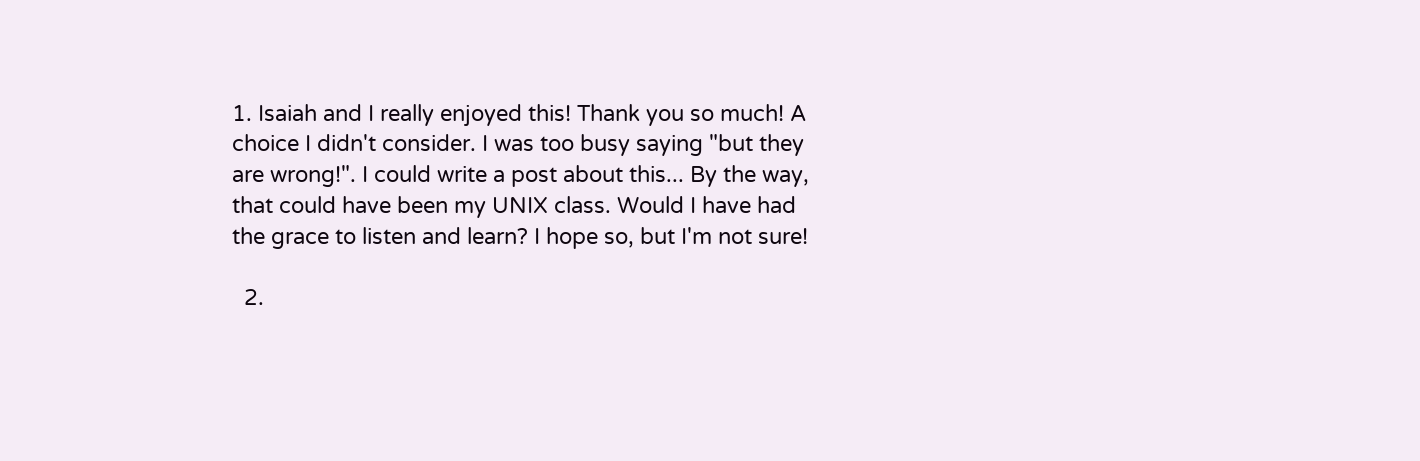1. Isaiah and I really enjoyed this! Thank you so much! A choice I didn't consider. I was too busy saying "but they are wrong!". I could write a post about this... By the way, that could have been my UNIX class. Would I have had the grace to listen and learn? I hope so, but I'm not sure!

  2.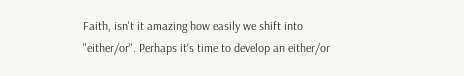Faith, isn't it amazing how easily we shift into "either/or". Perhaps it's time to develop an either/or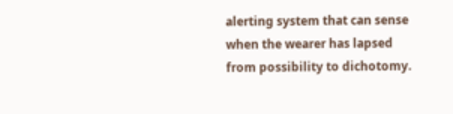alerting system that can sense when the wearer has lapsed from possibility to dichotomy.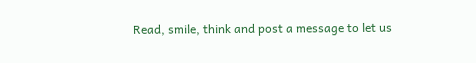Read, smile, think and post a message to let us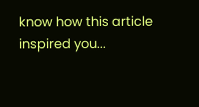know how this article inspired you...